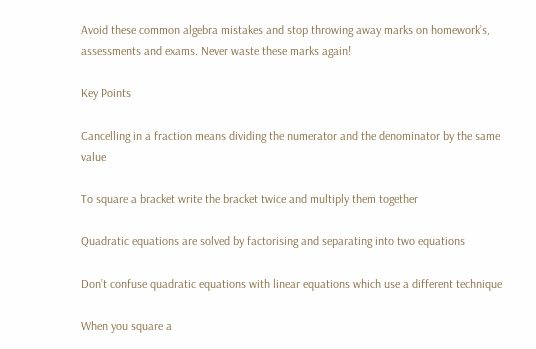Avoid these common algebra mistakes and stop throwing away marks on homework’s, assessments and exams. Never waste these marks again!

Key Points

Cancelling in a fraction means dividing the numerator and the denominator by the same value

To square a bracket write the bracket twice and multiply them together

Quadratic equations are solved by factorising and separating into two equations

Don’t confuse quadratic equations with linear equations which use a different technique

When you square a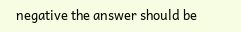negative the answer should be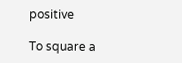positive

To square a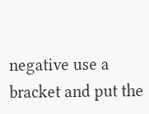negative use a bracket and put the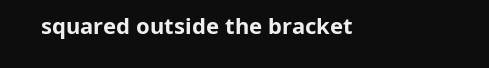squared outside the bracket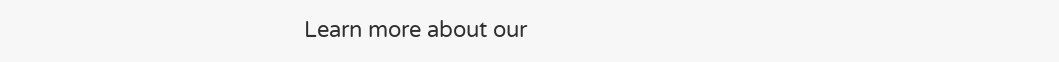Learn more about our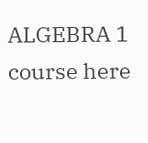ALGEBRA 1 course here